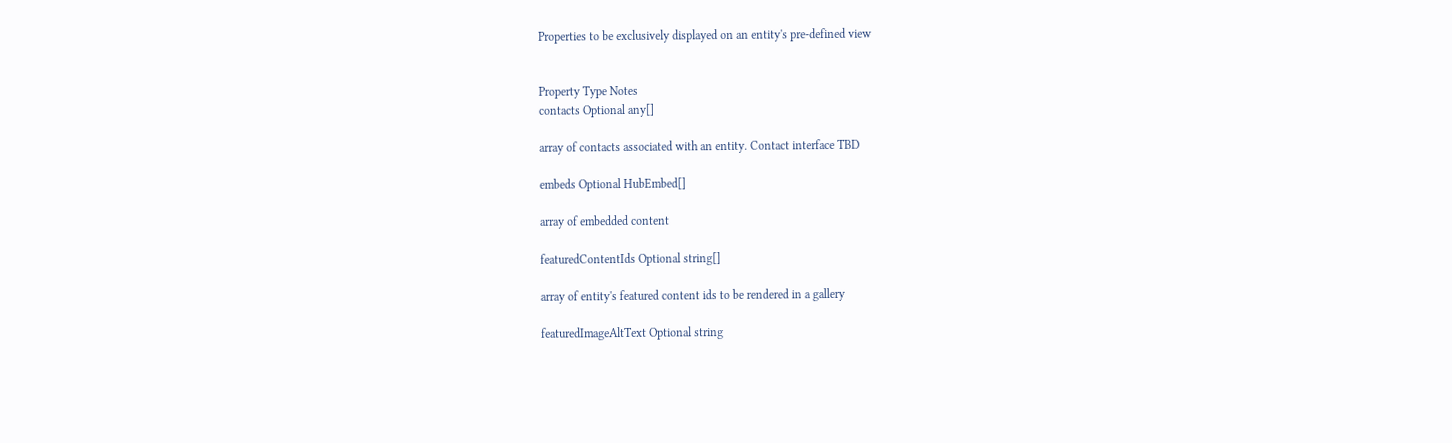Properties to be exclusively displayed on an entity's pre-defined view


Property Type Notes
contacts Optional any[]

array of contacts associated with an entity. Contact interface TBD

embeds Optional HubEmbed[]

array of embedded content

featuredContentIds Optional string[]

array of entity's featured content ids to be rendered in a gallery

featuredImageAltText Optional string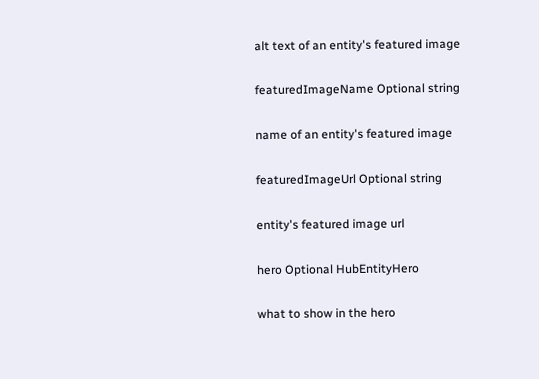alt text of an entity's featured image

featuredImageName Optional string

name of an entity's featured image

featuredImageUrl Optional string

entity's featured image url

hero Optional HubEntityHero

what to show in the hero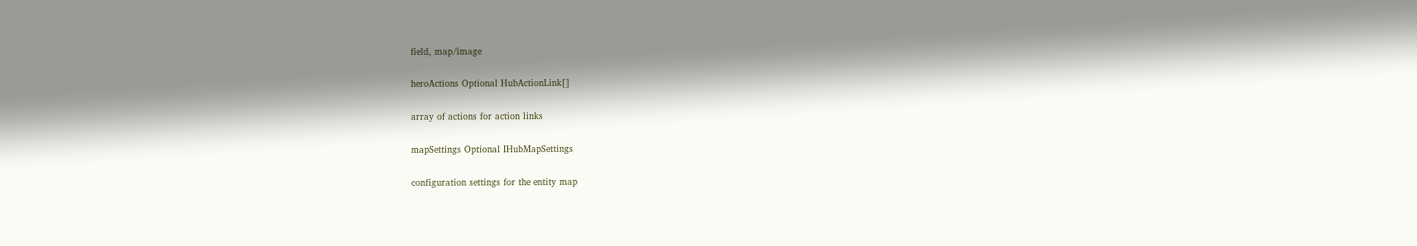field, map/image

heroActions Optional HubActionLink[]

array of actions for action links

mapSettings Optional IHubMapSettings

configuration settings for the entity map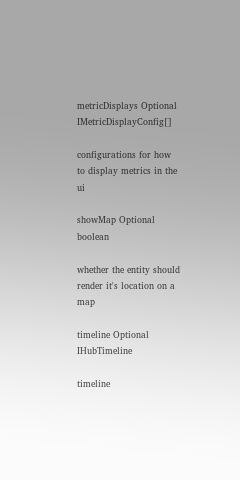metricDisplays Optional IMetricDisplayConfig[]

configurations for how to display metrics in the ui

showMap Optional boolean

whether the entity should render it's location on a map

timeline Optional IHubTimeline

timeline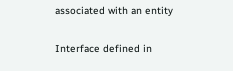associated with an entity

Interface defined in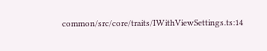common/src/core/traits/IWithViewSettings.ts:14